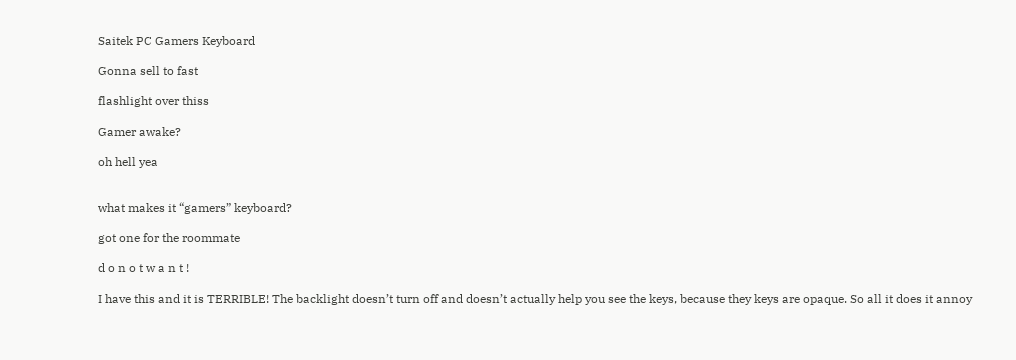Saitek PC Gamers Keyboard

Gonna sell to fast

flashlight over thiss

Gamer awake?

oh hell yea


what makes it “gamers” keyboard?

got one for the roommate

d o n o t w a n t !

I have this and it is TERRIBLE! The backlight doesn’t turn off and doesn’t actually help you see the keys, because they keys are opaque. So all it does it annoy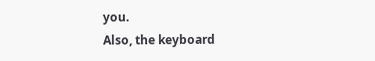you.
Also, the keyboard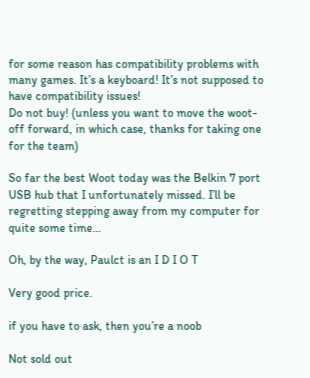for some reason has compatibility problems with many games. It’s a keyboard! It’s not supposed to have compatibility issues!
Do not buy! (unless you want to move the woot-off forward, in which case, thanks for taking one for the team)

So far the best Woot today was the Belkin 7 port USB hub that I unfortunately missed. I’ll be regretting stepping away from my computer for quite some time…

Oh, by the way, Paulct is an I D I O T

Very good price.

if you have to ask, then you’re a noob

Not sold out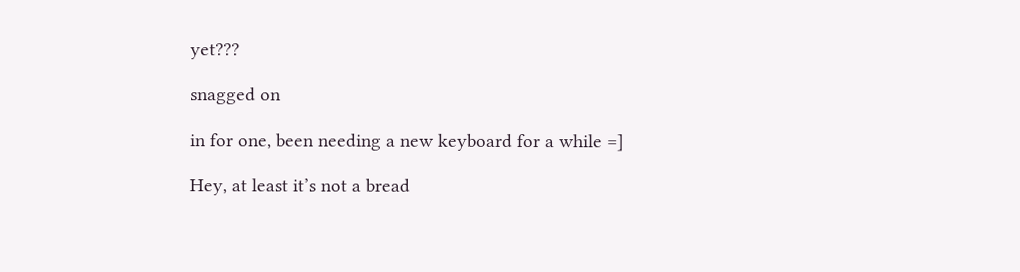yet???

snagged on

in for one, been needing a new keyboard for a while =]

Hey, at least it’s not a bread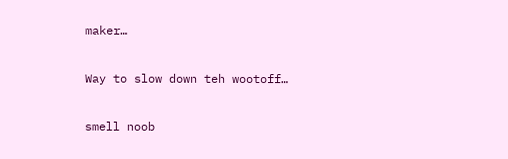maker…

Way to slow down teh wootoff…

smell noob